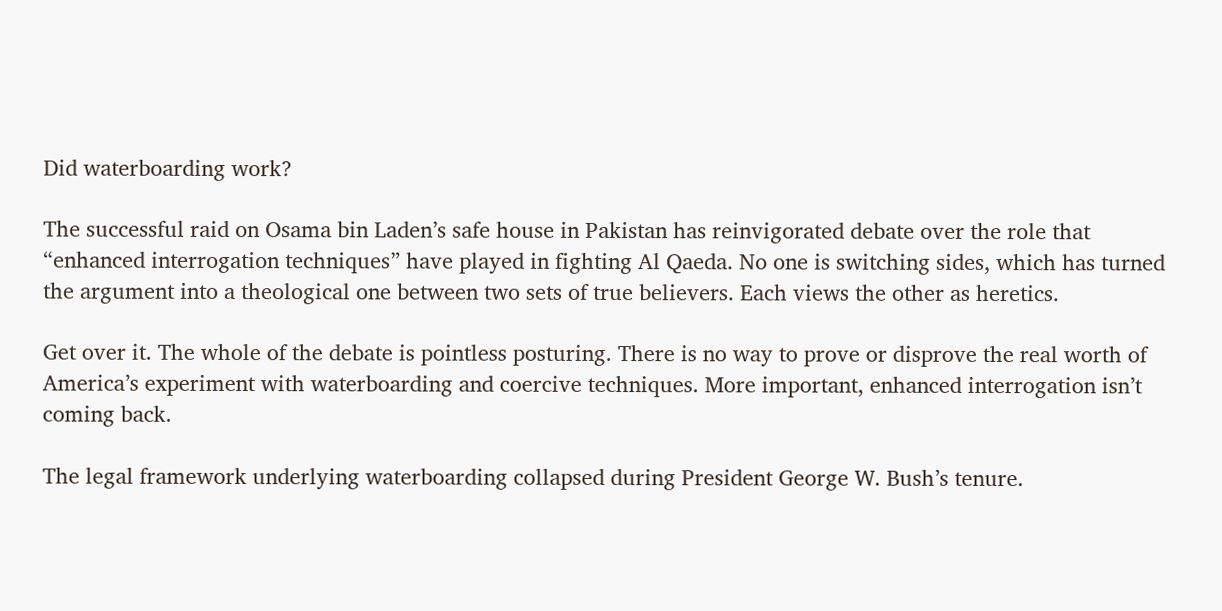Did waterboarding work?

The successful raid on Osama bin Laden’s safe house in Pakistan has reinvigorated debate over the role that “enhanced interrogation techniques” have played in fighting Al Qaeda. No one is switching sides, which has turned the argument into a theological one between two sets of true believers. Each views the other as heretics.

Get over it. The whole of the debate is pointless posturing. There is no way to prove or disprove the real worth of America’s experiment with waterboarding and coercive techniques. More important, enhanced interrogation isn’t coming back.

The legal framework underlying waterboarding collapsed during President George W. Bush’s tenure.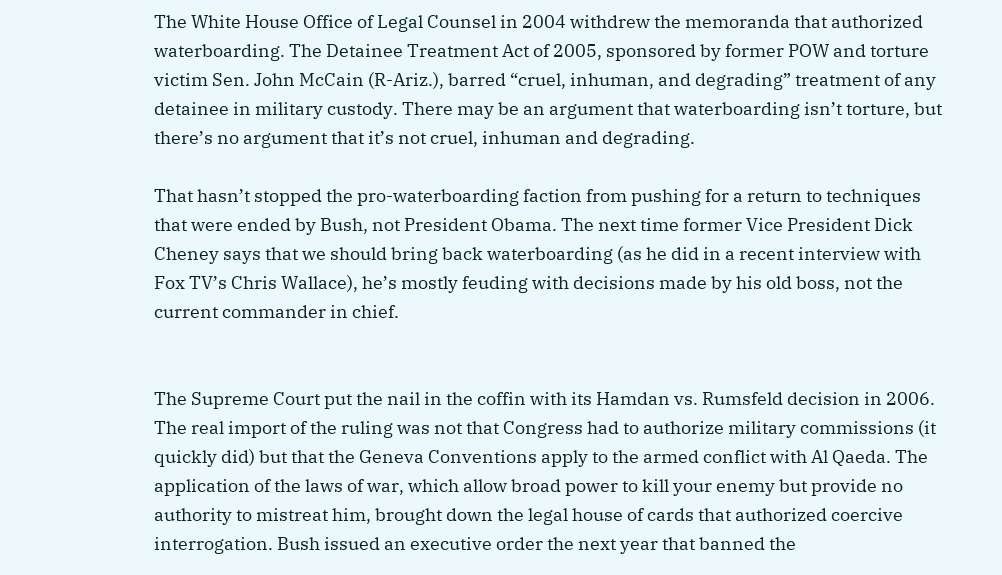The White House Office of Legal Counsel in 2004 withdrew the memoranda that authorized waterboarding. The Detainee Treatment Act of 2005, sponsored by former POW and torture victim Sen. John McCain (R-Ariz.), barred “cruel, inhuman, and degrading” treatment of any detainee in military custody. There may be an argument that waterboarding isn’t torture, but there’s no argument that it’s not cruel, inhuman and degrading.

That hasn’t stopped the pro-waterboarding faction from pushing for a return to techniques that were ended by Bush, not President Obama. The next time former Vice President Dick Cheney says that we should bring back waterboarding (as he did in a recent interview with Fox TV’s Chris Wallace), he’s mostly feuding with decisions made by his old boss, not the current commander in chief.


The Supreme Court put the nail in the coffin with its Hamdan vs. Rumsfeld decision in 2006. The real import of the ruling was not that Congress had to authorize military commissions (it quickly did) but that the Geneva Conventions apply to the armed conflict with Al Qaeda. The application of the laws of war, which allow broad power to kill your enemy but provide no authority to mistreat him, brought down the legal house of cards that authorized coercive interrogation. Bush issued an executive order the next year that banned the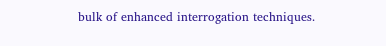bulk of enhanced interrogation techniques.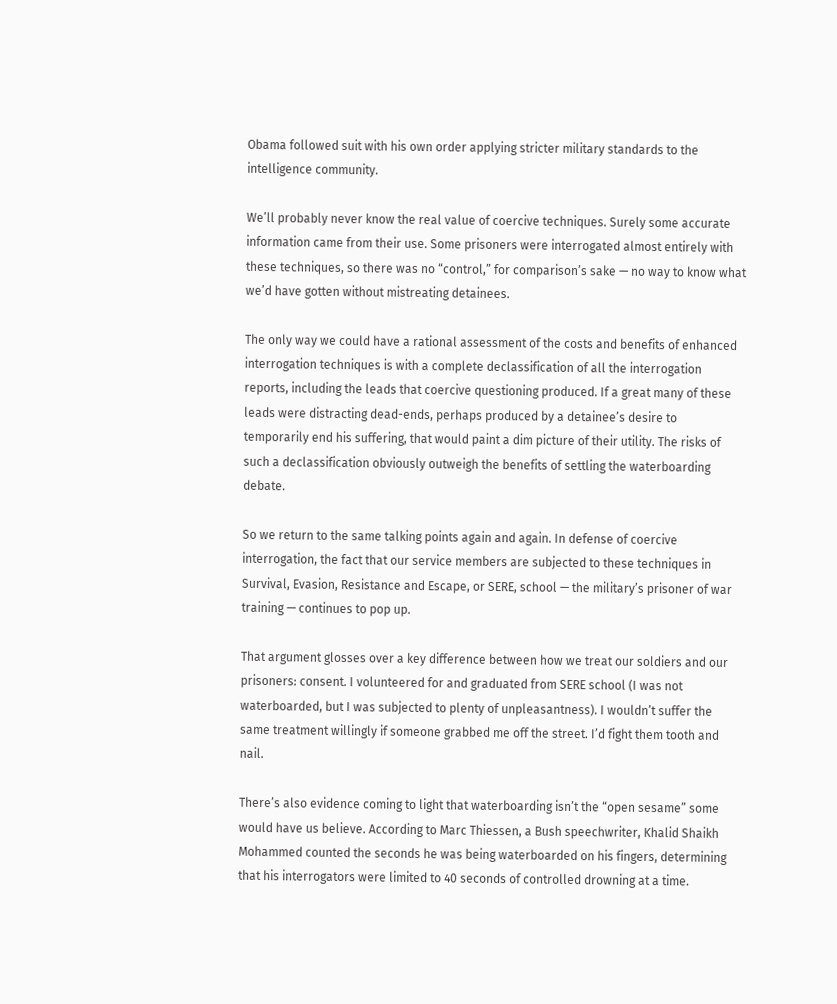Obama followed suit with his own order applying stricter military standards to the intelligence community.

We’ll probably never know the real value of coercive techniques. Surely some accurate information came from their use. Some prisoners were interrogated almost entirely with these techniques, so there was no “control,” for comparison’s sake — no way to know what we’d have gotten without mistreating detainees.

The only way we could have a rational assessment of the costs and benefits of enhanced interrogation techniques is with a complete declassification of all the interrogation reports, including the leads that coercive questioning produced. If a great many of these leads were distracting dead-ends, perhaps produced by a detainee’s desire to temporarily end his suffering, that would paint a dim picture of their utility. The risks of such a declassification obviously outweigh the benefits of settling the waterboarding debate.

So we return to the same talking points again and again. In defense of coercive interrogation, the fact that our service members are subjected to these techniques in Survival, Evasion, Resistance and Escape, or SERE, school — the military’s prisoner of war training — continues to pop up.

That argument glosses over a key difference between how we treat our soldiers and our prisoners: consent. I volunteered for and graduated from SERE school (I was not waterboarded, but I was subjected to plenty of unpleasantness). I wouldn’t suffer the same treatment willingly if someone grabbed me off the street. I’d fight them tooth and nail.

There’s also evidence coming to light that waterboarding isn’t the “open sesame” some would have us believe. According to Marc Thiessen, a Bush speechwriter, Khalid Shaikh Mohammed counted the seconds he was being waterboarded on his fingers, determining that his interrogators were limited to 40 seconds of controlled drowning at a time.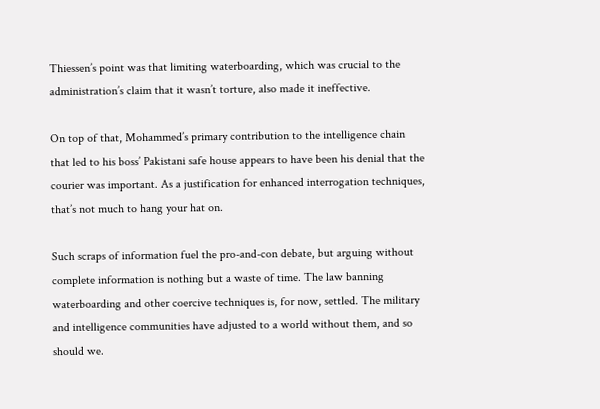Thiessen’s point was that limiting waterboarding, which was crucial to the administration’s claim that it wasn’t torture, also made it ineffective.

On top of that, Mohammed’s primary contribution to the intelligence chain that led to his boss’ Pakistani safe house appears to have been his denial that the courier was important. As a justification for enhanced interrogation techniques, that’s not much to hang your hat on.

Such scraps of information fuel the pro-and-con debate, but arguing without complete information is nothing but a waste of time. The law banning waterboarding and other coercive techniques is, for now, settled. The military and intelligence communities have adjusted to a world without them, and so should we.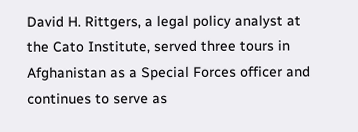David H. Rittgers, a legal policy analyst at the Cato Institute, served three tours in Afghanistan as a Special Forces officer and continues to serve as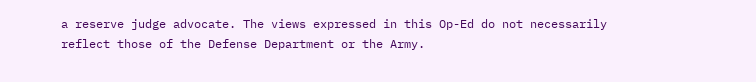a reserve judge advocate. The views expressed in this Op-Ed do not necessarily reflect those of the Defense Department or the Army.